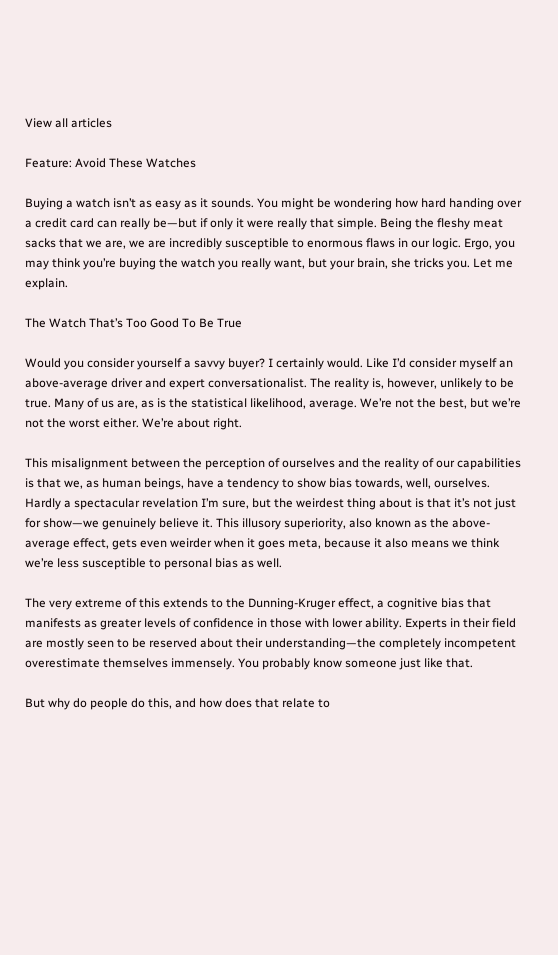View all articles

Feature: Avoid These Watches

Buying a watch isn’t as easy as it sounds. You might be wondering how hard handing over a credit card can really be—but if only it were really that simple. Being the fleshy meat sacks that we are, we are incredibly susceptible to enormous flaws in our logic. Ergo, you may think you’re buying the watch you really want, but your brain, she tricks you. Let me explain.

The Watch That’s Too Good To Be True

Would you consider yourself a savvy buyer? I certainly would. Like I’d consider myself an above-average driver and expert conversationalist. The reality is, however, unlikely to be true. Many of us are, as is the statistical likelihood, average. We’re not the best, but we’re not the worst either. We’re about right.

This misalignment between the perception of ourselves and the reality of our capabilities is that we, as human beings, have a tendency to show bias towards, well, ourselves. Hardly a spectacular revelation I’m sure, but the weirdest thing about is that it’s not just for show—we genuinely believe it. This illusory superiority, also known as the above-average effect, gets even weirder when it goes meta, because it also means we think we’re less susceptible to personal bias as well.

The very extreme of this extends to the Dunning-Kruger effect, a cognitive bias that manifests as greater levels of confidence in those with lower ability. Experts in their field are mostly seen to be reserved about their understanding—the completely incompetent overestimate themselves immensely. You probably know someone just like that.

But why do people do this, and how does that relate to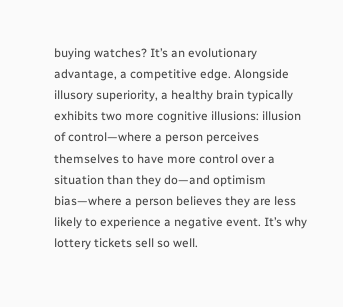buying watches? It’s an evolutionary advantage, a competitive edge. Alongside illusory superiority, a healthy brain typically exhibits two more cognitive illusions: illusion of control—where a person perceives themselves to have more control over a situation than they do—and optimism bias—where a person believes they are less likely to experience a negative event. It’s why lottery tickets sell so well.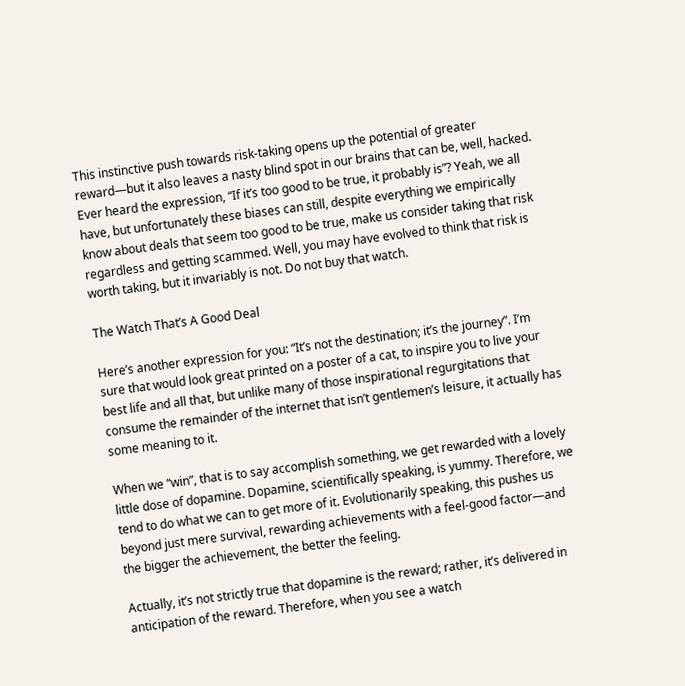This instinctive push towards risk-taking opens up the potential of greater reward—but it also leaves a nasty blind spot in our brains that can be, well, hacked. Ever heard the expression, “If it’s too good to be true, it probably is”? Yeah, we all have, but unfortunately these biases can still, despite everything we empirically know about deals that seem too good to be true, make us consider taking that risk regardless and getting scammed. Well, you may have evolved to think that risk is worth taking, but it invariably is not. Do not buy that watch.

The Watch That’s A Good Deal

Here’s another expression for you: “It’s not the destination; it’s the journey”. I’m sure that would look great printed on a poster of a cat, to inspire you to live your best life and all that, but unlike many of those inspirational regurgitations that consume the remainder of the internet that isn’t gentlemen’s leisure, it actually has some meaning to it.

When we “win”, that is to say accomplish something, we get rewarded with a lovely little dose of dopamine. Dopamine, scientifically speaking, is yummy. Therefore, we tend to do what we can to get more of it. Evolutionarily speaking, this pushes us beyond just mere survival, rewarding achievements with a feel-good factor—and the bigger the achievement, the better the feeling.

Actually, it’s not strictly true that dopamine is the reward; rather, it’s delivered in anticipation of the reward. Therefore, when you see a watch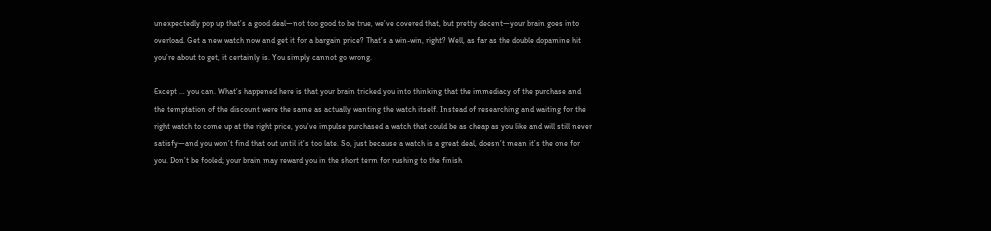unexpectedly pop up that’s a good deal—not too good to be true, we’ve covered that, but pretty decent—your brain goes into overload. Get a new watch now and get it for a bargain price? That’s a win-win, right? Well, as far as the double dopamine hit you’re about to get, it certainly is. You simply cannot go wrong.

Except … you can. What’s happened here is that your brain tricked you into thinking that the immediacy of the purchase and the temptation of the discount were the same as actually wanting the watch itself. Instead of researching and waiting for the right watch to come up at the right price, you’ve impulse purchased a watch that could be as cheap as you like and will still never satisfy—and you won’t find that out until it’s too late. So, just because a watch is a great deal, doesn’t mean it’s the one for you. Don’t be fooled; your brain may reward you in the short term for rushing to the finish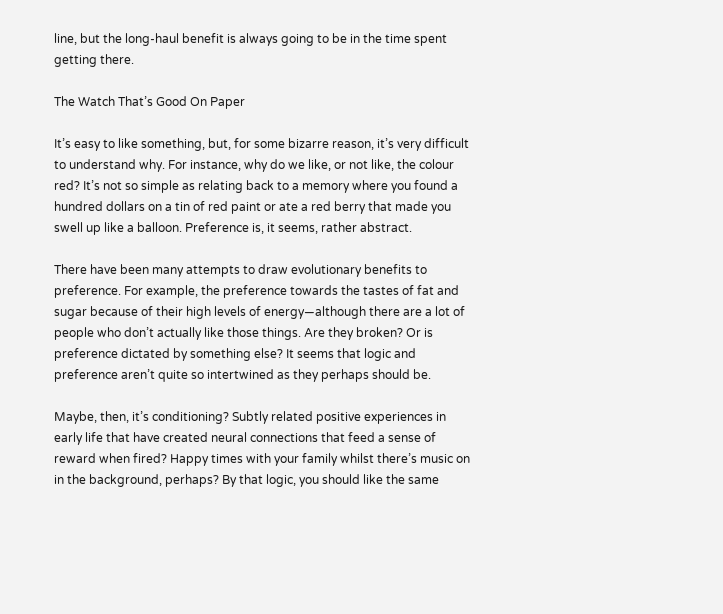line, but the long-haul benefit is always going to be in the time spent getting there.

The Watch That’s Good On Paper

It’s easy to like something, but, for some bizarre reason, it’s very difficult to understand why. For instance, why do we like, or not like, the colour red? It’s not so simple as relating back to a memory where you found a hundred dollars on a tin of red paint or ate a red berry that made you swell up like a balloon. Preference is, it seems, rather abstract.

There have been many attempts to draw evolutionary benefits to preference. For example, the preference towards the tastes of fat and sugar because of their high levels of energy—although there are a lot of people who don’t actually like those things. Are they broken? Or is preference dictated by something else? It seems that logic and preference aren’t quite so intertwined as they perhaps should be.

Maybe, then, it’s conditioning? Subtly related positive experiences in early life that have created neural connections that feed a sense of reward when fired? Happy times with your family whilst there’s music on in the background, perhaps? By that logic, you should like the same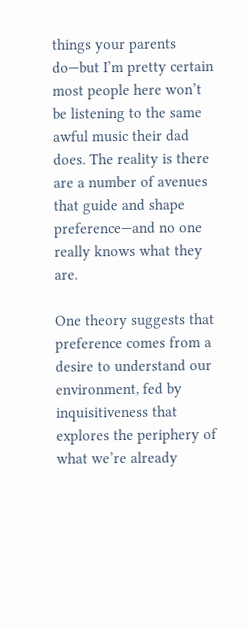things your parents do—but I’m pretty certain most people here won’t be listening to the same awful music their dad does. The reality is there are a number of avenues that guide and shape preference—and no one really knows what they are.

One theory suggests that preference comes from a desire to understand our environment, fed by inquisitiveness that explores the periphery of what we’re already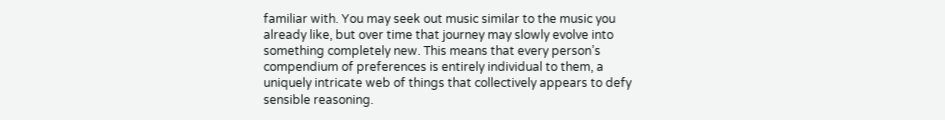familiar with. You may seek out music similar to the music you already like, but over time that journey may slowly evolve into something completely new. This means that every person’s compendium of preferences is entirely individual to them, a uniquely intricate web of things that collectively appears to defy sensible reasoning.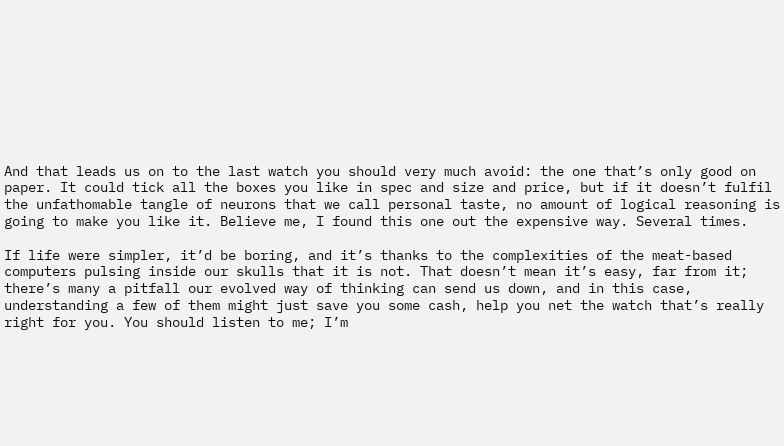And that leads us on to the last watch you should very much avoid: the one that’s only good on paper. It could tick all the boxes you like in spec and size and price, but if it doesn’t fulfil the unfathomable tangle of neurons that we call personal taste, no amount of logical reasoning is going to make you like it. Believe me, I found this one out the expensive way. Several times.

If life were simpler, it’d be boring, and it’s thanks to the complexities of the meat-based computers pulsing inside our skulls that it is not. That doesn’t mean it’s easy, far from it; there’s many a pitfall our evolved way of thinking can send us down, and in this case, understanding a few of them might just save you some cash, help you net the watch that’s really right for you. You should listen to me; I’m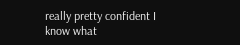really pretty confident I know what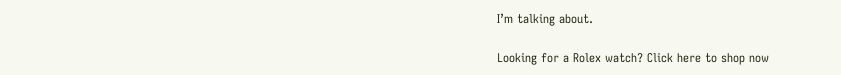I’m talking about.

Looking for a Rolex watch? Click here to shop now